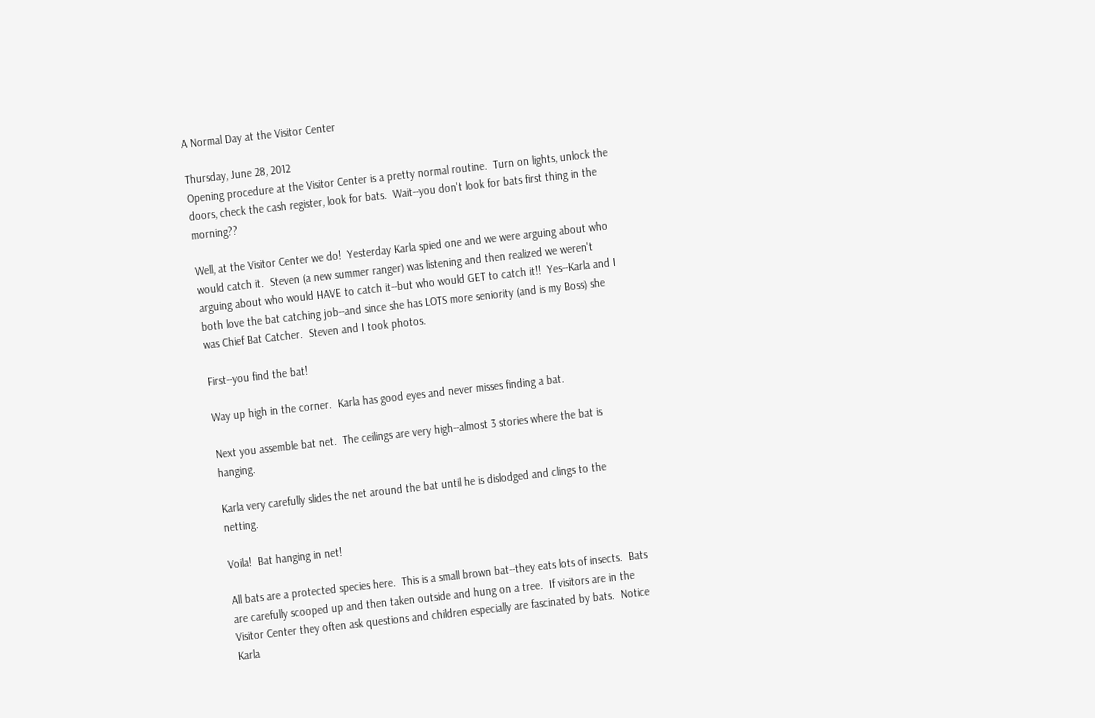A Normal Day at the Visitor Center

Thursday, June 28, 2012
Opening procedure at the Visitor Center is a pretty normal routine.  Turn on lights, unlock the doors, check the cash register, look for bats.  Wait--you don't look for bats first thing in the morning??

Well, at the Visitor Center we do!  Yesterday Karla spied one and we were arguing about who would catch it.  Steven (a new summer ranger) was listening and then realized we weren't arguing about who would HAVE to catch it--but who would GET to catch it!!  Yes--Karla and I both love the bat catching job--and since she has LOTS more seniority (and is my Boss) she was Chief Bat Catcher.  Steven and I took photos.

First--you find the bat!

Way up high in the corner.  Karla has good eyes and never misses finding a bat.

Next you assemble bat net.  The ceilings are very high--almost 3 stories where the bat is hanging.

Karla very carefully slides the net around the bat until he is dislodged and clings to the netting.

Voila!  Bat hanging in net!

All bats are a protected species here.  This is a small brown bat--they eats lots of insects.  Bats are carefully scooped up and then taken outside and hung on a tree.  If visitors are in the Visitor Center they often ask questions and children especially are fascinated by bats.  Notice Karla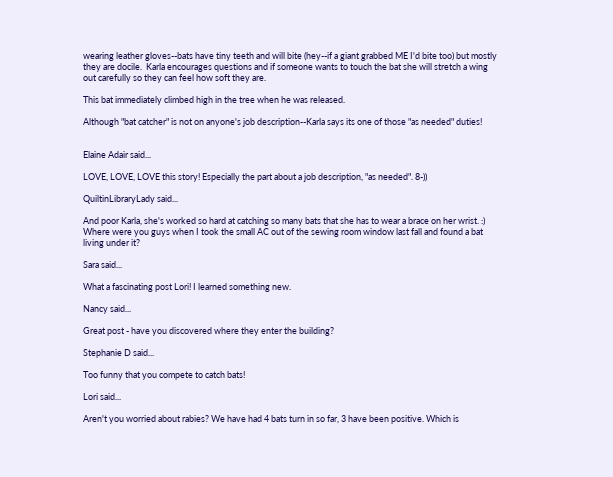wearing leather gloves--bats have tiny teeth and will bite (hey--if a giant grabbed ME I'd bite too) but mostly they are docile.  Karla encourages questions and if someone wants to touch the bat she will stretch a wing out carefully so they can feel how soft they are.

This bat immediately climbed high in the tree when he was released.

Although "bat catcher" is not on anyone's job description--Karla says its one of those "as needed" duties!


Elaine Adair said...

LOVE, LOVE, LOVE this story! Especially the part about a job description, "as needed". 8-))

QuiltinLibraryLady said...

And poor Karla, she's worked so hard at catching so many bats that she has to wear a brace on her wrist. :) Where were you guys when I took the small AC out of the sewing room window last fall and found a bat living under it?

Sara said...

What a fascinating post Lori! I learned something new.

Nancy said...

Great post - have you discovered where they enter the building?

Stephanie D said...

Too funny that you compete to catch bats!

Lori said...

Aren't you worried about rabies? We have had 4 bats turn in so far, 3 have been positive. Which is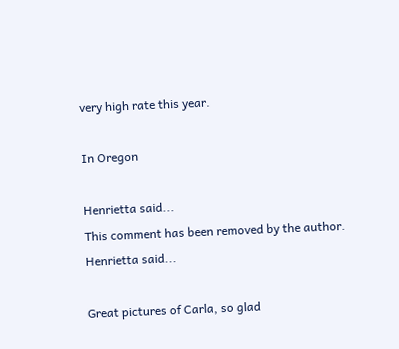very high rate this year.

In Oregon

Henrietta said...
This comment has been removed by the author.
Henrietta said...

Great pictures of Carla, so glad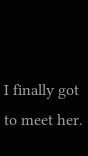I finally got to meet her.